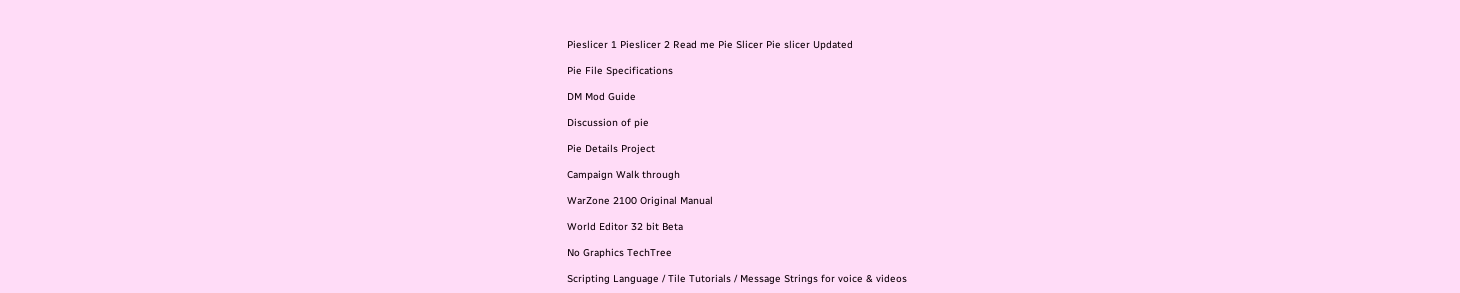Pieslicer 1 Pieslicer 2 Read me Pie Slicer Pie slicer Updated

Pie File Specifications

DM Mod Guide

Discussion of pie

Pie Details Project

Campaign Walk through

WarZone 2100 Original Manual

World Editor 32 bit Beta

No Graphics TechTree

Scripting Language / Tile Tutorials / Message Strings for voice & videos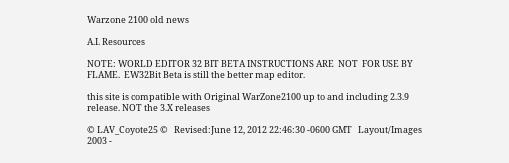Warzone 2100 old news

A.I. Resources

NOTE: WORLD EDITOR 32 BIT BETA INSTRUCTIONS ARE  NOT  FOR USE BY FLAME.  EW32Bit Beta is still the better map editor.

this site is compatible with Original WarZone2100 up to and including 2.3.9 release. NOT the 3.X releases

© LAV_Coyote25 ©   Revised:June 12, 2012 22:46:30 -0600 GMT   Layout/Images 2003 -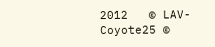2012   © LAV-Coyote25 ©